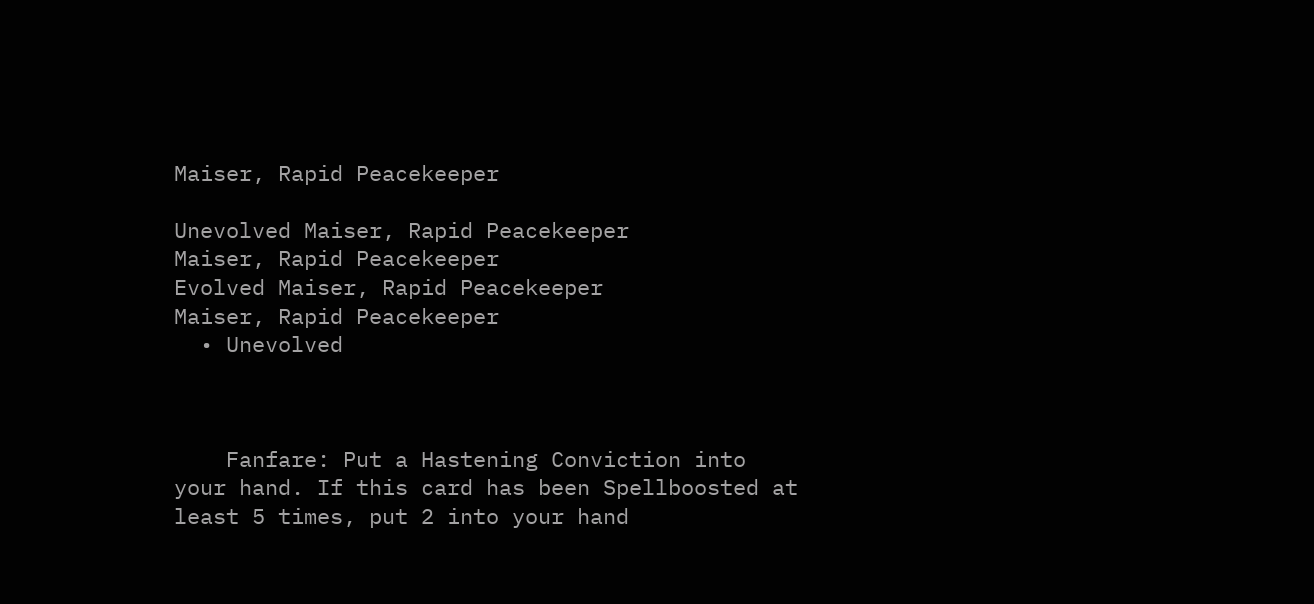Maiser, Rapid Peacekeeper

Unevolved Maiser, Rapid Peacekeeper
Maiser, Rapid Peacekeeper
Evolved Maiser, Rapid Peacekeeper
Maiser, Rapid Peacekeeper
  • Unevolved



    Fanfare: Put a Hastening Conviction into your hand. If this card has been Spellboosted at least 5 times, put 2 into your hand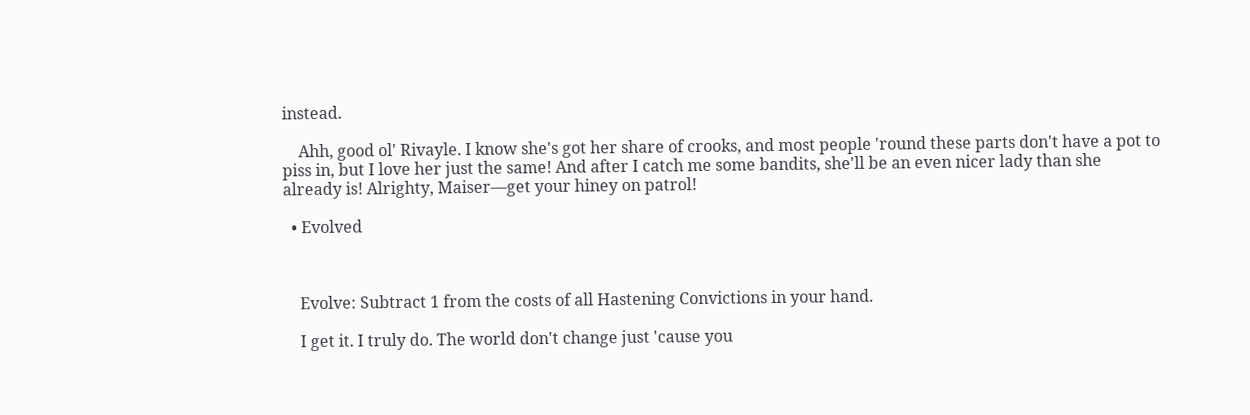instead.

    Ahh, good ol' Rivayle. I know she's got her share of crooks, and most people 'round these parts don't have a pot to piss in, but I love her just the same! And after I catch me some bandits, she'll be an even nicer lady than she already is! Alrighty, Maiser—get your hiney on patrol!

  • Evolved



    Evolve: Subtract 1 from the costs of all Hastening Convictions in your hand.

    I get it. I truly do. The world don't change just 'cause you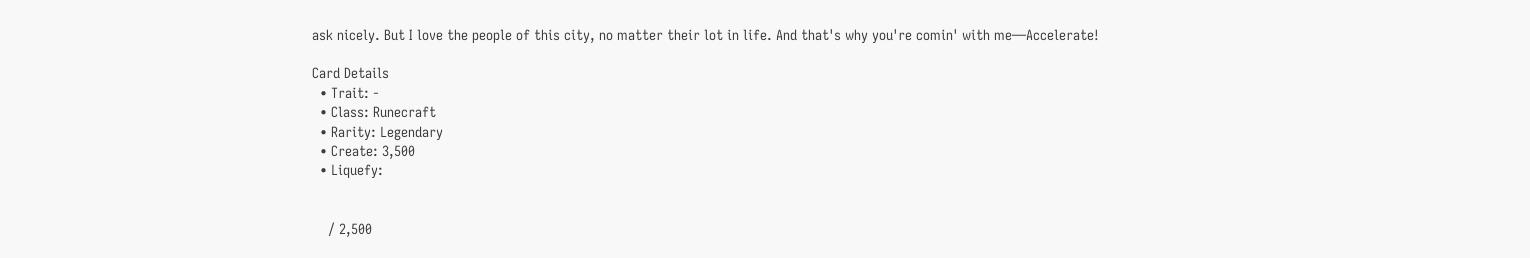ask nicely. But I love the people of this city, no matter their lot in life. And that's why you're comin' with me—Accelerate!

Card Details
  • Trait: -
  • Class: Runecraft
  • Rarity: Legendary
  • Create: 3,500
  • Liquefy:


    / 2,500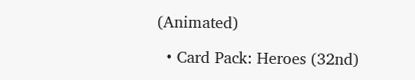(Animated)

  • Card Pack: Heroes (32nd)